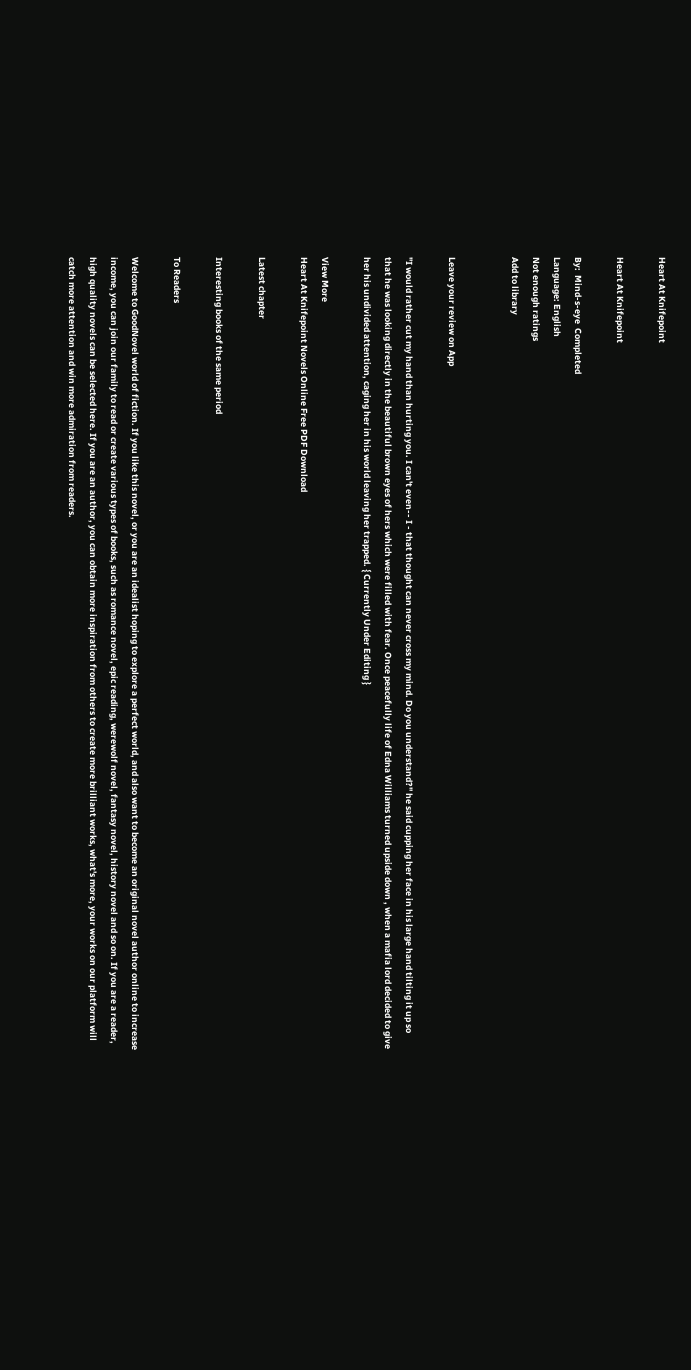Heart At Knifepoint

Heart At Knifepoint

By:  Mind-s-eye  Completed
Language: English
Not enough ratings
Add to library


Leave your review on App

"I would rather cut my hand than hurting you. I can't even-- I - that thought can never cross my mind. Do you understand?" he said cupping her face in his large hand tilting it up so that he was looking directly in the beautiful brown eyes of hers which were filled with fear. Once peacefully life of Edna Williams turned upside down , when a mafia lord decided to give her his undivided attention, caging her in his world leaving her trapped. { Currently Under Editing }

View More
Heart At Knifepoint Novels Online Free PDF Download

Latest chapter

Interesting books of the same period

To Readers

Welcome to GoodNovel world of fiction. If you like this novel, or you are an idealist hoping to explore a perfect world, and also want to become an original novel author online to increase income, you can join our family to read or create various types of books, such as romance novel, epic reading, werewolf novel, fantasy novel, history novel and so on. If you are a reader, high quality novels can be selected here. If you are an author, you can obtain more inspiration from others to create more brilliant works, what's more, your works on our platform will catch more attention and win more admiration from readers.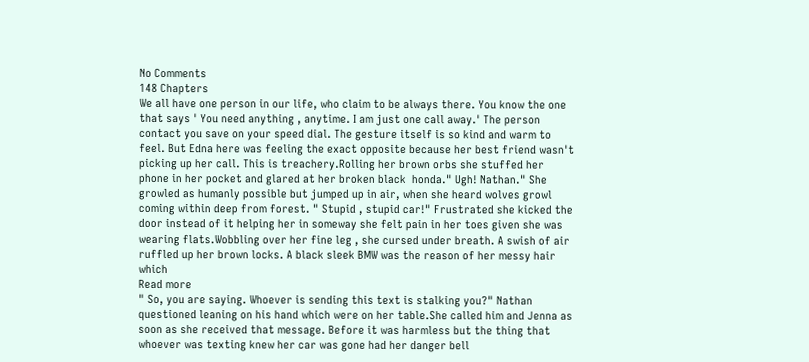No Comments
148 Chapters
We all have one person in our life, who claim to be always there. You know the one that says ' You need anything , anytime. I am just one call away.' The person contact you save on your speed dial. The gesture itself is so kind and warm to feel. But Edna here was feeling the exact opposite because her best friend wasn't picking up her call. This is treachery.Rolling her brown orbs she stuffed her phone in her pocket and glared at her broken black  honda." Ugh! Nathan." She growled as humanly possible but jumped up in air, when she heard wolves growl coming within deep from forest. " Stupid , stupid car!" Frustrated she kicked the door instead of it helping her in someway she felt pain in her toes given she was wearing flats.Wobbling over her fine leg , she cursed under breath. A swish of air ruffled up her brown locks. A black sleek BMW was the reason of her messy hair which
Read more
" So, you are saying. Whoever is sending this text is stalking you?" Nathan questioned leaning on his hand which were on her table.She called him and Jenna as soon as she received that message. Before it was harmless but the thing that whoever was texting knew her car was gone had her danger bell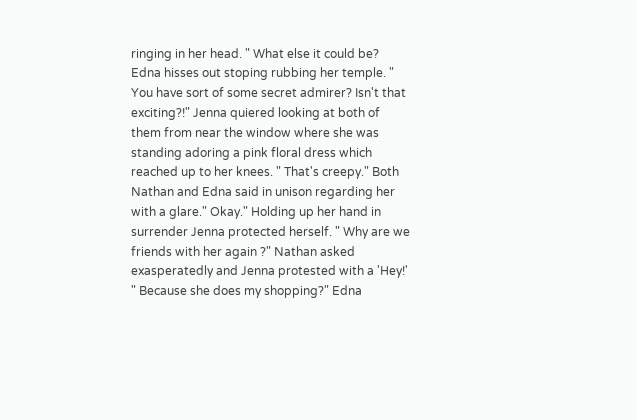ringing in her head. " What else it could be? Edna hisses out stoping rubbing her temple. " You have sort of some secret admirer? Isn't that exciting?!" Jenna quiered looking at both of them from near the window where she was standing adoring a pink floral dress which reached up to her knees. " That's creepy." Both Nathan and Edna said in unison regarding her with a glare." Okay." Holding up her hand in surrender Jenna protected herself. " Why are we friends with her again ?" Nathan asked exasperatedly and Jenna protested with a 'Hey!' " Because she does my shopping?" Edna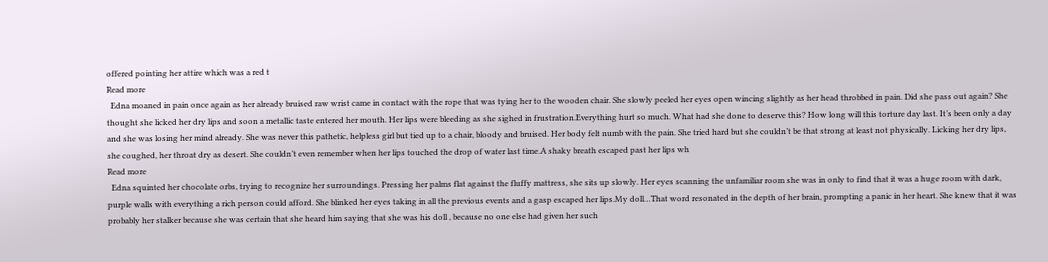offered pointing her attire which was a red t
Read more
  Edna moaned in pain once again as her already bruised raw wrist came in contact with the rope that was tying her to the wooden chair. She slowly peeled her eyes open wincing slightly as her head throbbed in pain. Did she pass out again? She thought she licked her dry lips and soon a metallic taste entered her mouth. Her lips were bleeding as she sighed in frustration.Everything hurt so much. What had she done to deserve this? How long will this torture day last. It’s been only a day and she was losing her mind already. She was never this pathetic, helpless girl but tied up to a chair, bloody and bruised. Her body felt numb with the pain. She tried hard but she couldn’t be that strong at least not physically. Licking her dry lips, she coughed, her throat dry as desert. She couldn’t even remember when her lips touched the drop of water last time.A shaky breath escaped past her lips wh
Read more
  Edna squinted her chocolate orbs, trying to recognize her surroundings. Pressing her palms flat against the fluffy mattress, she sits up slowly. Her eyes scanning the unfamiliar room she was in only to find that it was a huge room with dark, purple walls with everything a rich person could afford. She blinked her eyes taking in all the previous events and a gasp escaped her lips.My doll…That word resonated in the depth of her brain, prompting a panic in her heart. She knew that it was probably her stalker because she was certain that she heard him saying that she was his doll , because no one else had given her such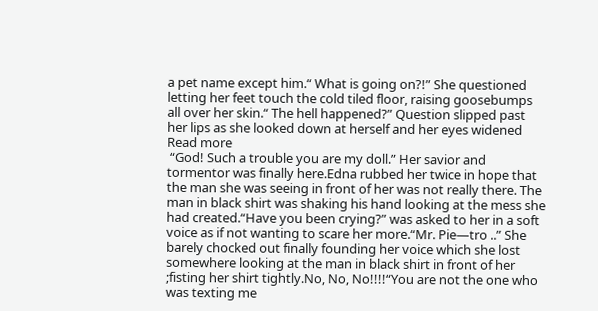a pet name except him.“ What is going on?!” She questioned letting her feet touch the cold tiled floor, raising goosebumps all over her skin.“ The hell happened?” Question slipped past her lips as she looked down at herself and her eyes widened
Read more
 “God! Such a trouble you are my doll.” Her savior and tormentor was finally here.Edna rubbed her twice in hope that the man she was seeing in front of her was not really there. The man in black shirt was shaking his hand looking at the mess she had created.“Have you been crying?” was asked to her in a soft voice as if not wanting to scare her more.“Mr. Pie—tro ..” She barely chocked out finally founding her voice which she lost somewhere looking at the man in black shirt in front of her ;fisting her shirt tightly.No, No, No!!!!“You are not the one who was texting me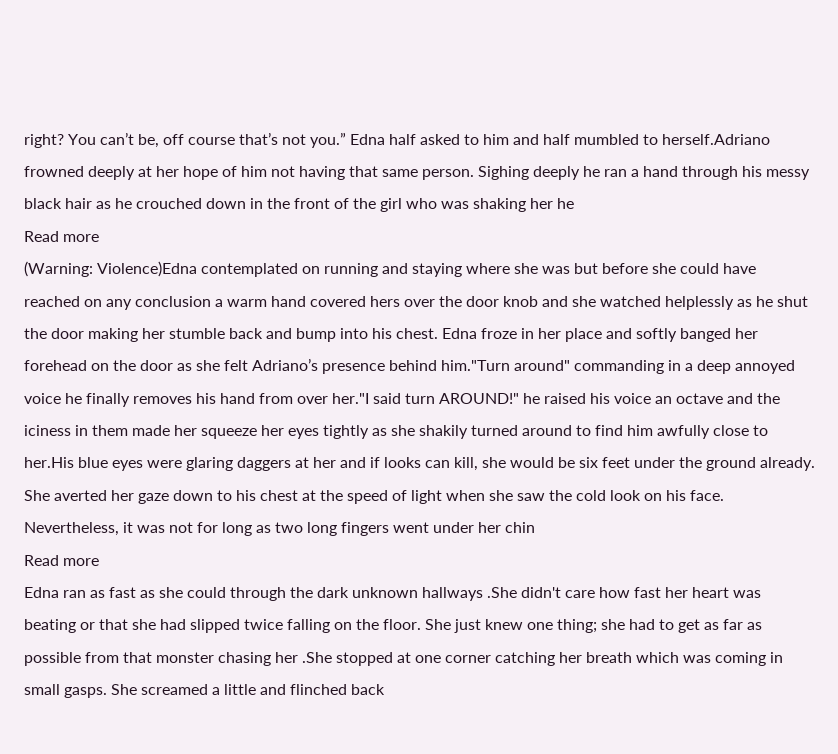right? You can’t be, off course that’s not you.” Edna half asked to him and half mumbled to herself.Adriano frowned deeply at her hope of him not having that same person. Sighing deeply he ran a hand through his messy black hair as he crouched down in the front of the girl who was shaking her he
Read more
(Warning: Violence)Edna contemplated on running and staying where she was but before she could have reached on any conclusion a warm hand covered hers over the door knob and she watched helplessly as he shut the door making her stumble back and bump into his chest. Edna froze in her place and softly banged her forehead on the door as she felt Adriano’s presence behind him."Turn around" commanding in a deep annoyed voice he finally removes his hand from over her."I said turn AROUND!" he raised his voice an octave and the iciness in them made her squeeze her eyes tightly as she shakily turned around to find him awfully close to her.His blue eyes were glaring daggers at her and if looks can kill, she would be six feet under the ground already. She averted her gaze down to his chest at the speed of light when she saw the cold look on his face. Nevertheless, it was not for long as two long fingers went under her chin
Read more
Edna ran as fast as she could through the dark unknown hallways .She didn't care how fast her heart was beating or that she had slipped twice falling on the floor. She just knew one thing; she had to get as far as possible from that monster chasing her .She stopped at one corner catching her breath which was coming in small gasps. She screamed a little and flinched back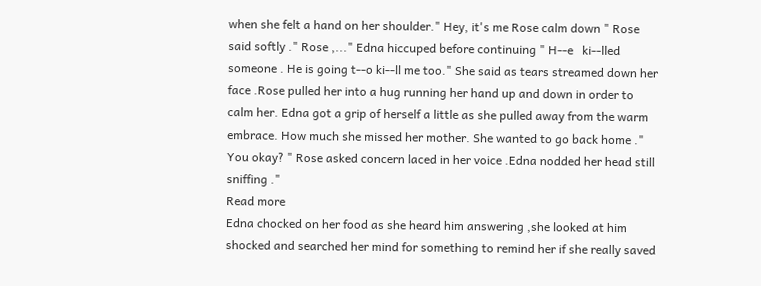when she felt a hand on her shoulder." Hey, it's me Rose calm down " Rose said softly ." Rose ,..." Edna hiccuped before continuing " H--e   ki--lled someone . He is going t--o ki--ll me too." She said as tears streamed down her face .Rose pulled her into a hug running her hand up and down in order to calm her. Edna got a grip of herself a little as she pulled away from the warm embrace. How much she missed her mother. She wanted to go back home ." You okay? " Rose asked concern laced in her voice .Edna nodded her head still sniffing ."
Read more
Edna chocked on her food as she heard him answering ,she looked at him shocked and searched her mind for something to remind her if she really saved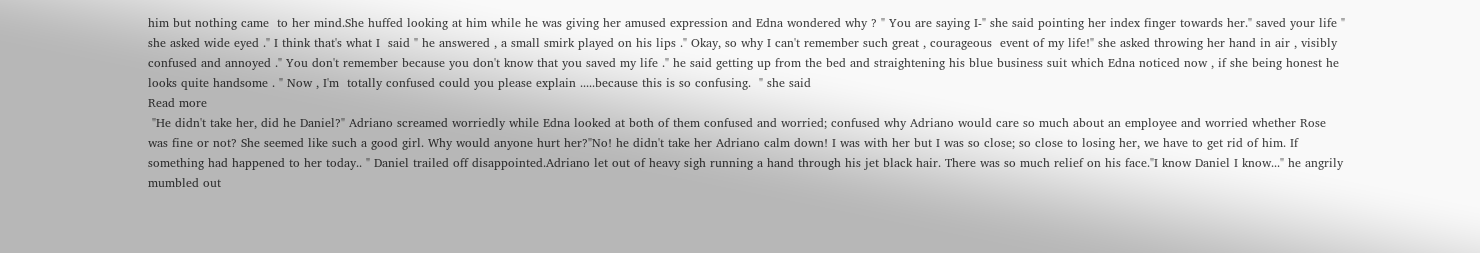him but nothing came  to her mind.She huffed looking at him while he was giving her amused expression and Edna wondered why ? " You are saying I-" she said pointing her index finger towards her." saved your life " she asked wide eyed ." I think that's what I  said " he answered , a small smirk played on his lips ." Okay, so why I can't remember such great , courageous  event of my life!" she asked throwing her hand in air , visibly confused and annoyed ." You don't remember because you don't know that you saved my life ." he said getting up from the bed and straightening his blue business suit which Edna noticed now , if she being honest he looks quite handsome . " Now , I'm  totally confused could you please explain .....because this is so confusing.  " she said
Read more
 "He didn't take her, did he Daniel?" Adriano screamed worriedly while Edna looked at both of them confused and worried; confused why Adriano would care so much about an employee and worried whether Rose was fine or not? She seemed like such a good girl. Why would anyone hurt her?"No! he didn't take her Adriano calm down! I was with her but I was so close; so close to losing her, we have to get rid of him. If something had happened to her today.. " Daniel trailed off disappointed.Adriano let out of heavy sigh running a hand through his jet black hair. There was so much relief on his face."I know Daniel I know..." he angrily mumbled out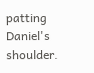patting Daniel's shoulder.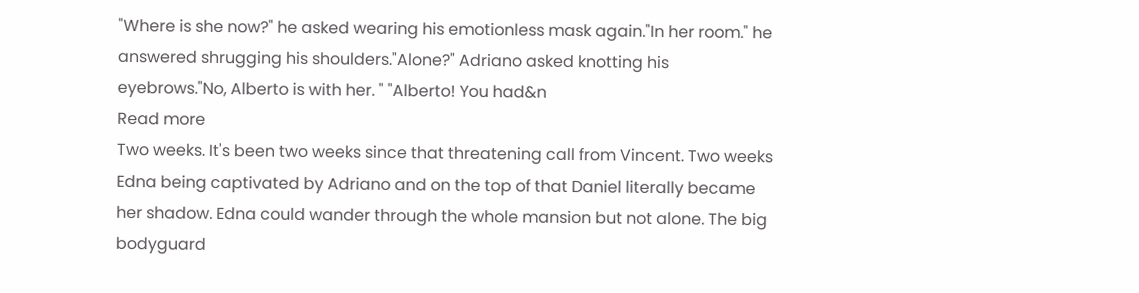"Where is she now?" he asked wearing his emotionless mask again."In her room." he answered shrugging his shoulders."Alone?" Adriano asked knotting his eyebrows."No, Alberto is with her. " "Alberto! You had&n
Read more
Two weeks. It's been two weeks since that threatening call from Vincent. Two weeks Edna being captivated by Adriano and on the top of that Daniel literally became her shadow. Edna could wander through the whole mansion but not alone. The big bodyguard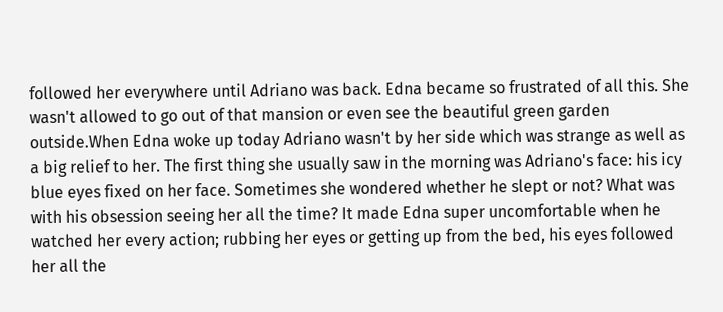followed her everywhere until Adriano was back. Edna became so frustrated of all this. She wasn't allowed to go out of that mansion or even see the beautiful green garden outside.When Edna woke up today Adriano wasn't by her side which was strange as well as a big relief to her. The first thing she usually saw in the morning was Adriano's face: his icy blue eyes fixed on her face. Sometimes she wondered whether he slept or not? What was with his obsession seeing her all the time? It made Edna super uncomfortable when he watched her every action; rubbing her eyes or getting up from the bed, his eyes followed her all the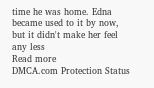time he was home. Edna became used to it by now, but it didn't make her feel any less
Read more
DMCA.com Protection Status